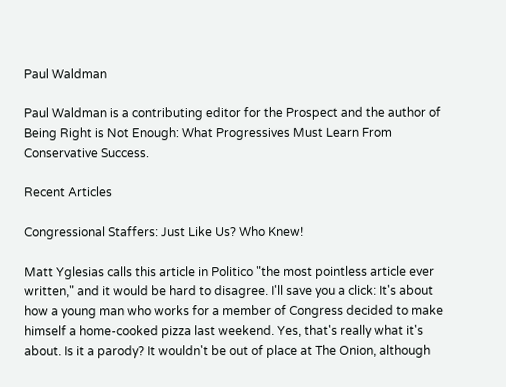Paul Waldman

Paul Waldman is a contributing editor for the Prospect and the author of Being Right is Not Enough: What Progressives Must Learn From Conservative Success.

Recent Articles

Congressional Staffers: Just Like Us? Who Knew!

Matt Yglesias calls this article in Politico "the most pointless article ever written," and it would be hard to disagree. I'll save you a click: It's about how a young man who works for a member of Congress decided to make himself a home-cooked pizza last weekend. Yes, that's really what it's about. Is it a parody? It wouldn't be out of place at The Onion, although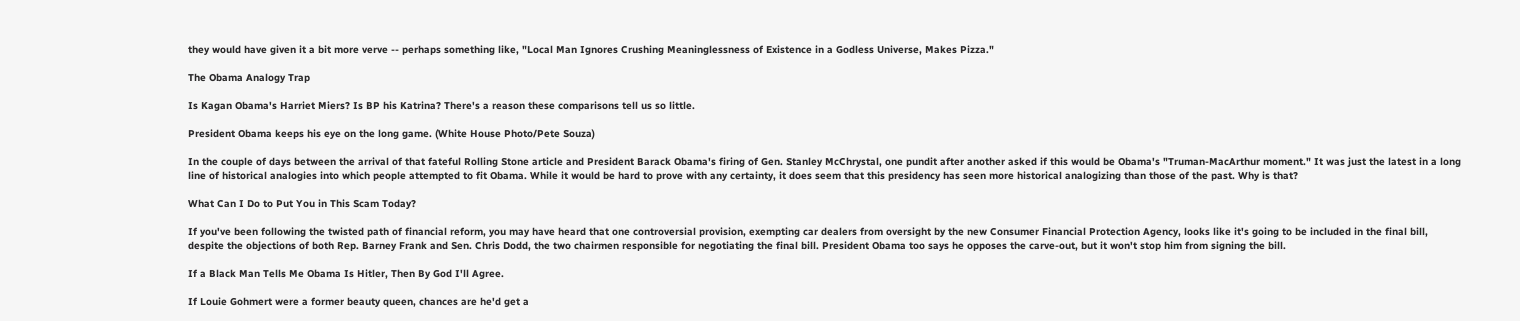they would have given it a bit more verve -- perhaps something like, "Local Man Ignores Crushing Meaninglessness of Existence in a Godless Universe, Makes Pizza."

The Obama Analogy Trap

Is Kagan Obama's Harriet Miers? Is BP his Katrina? There's a reason these comparisons tell us so little.

President Obama keeps his eye on the long game. (White House Photo/Pete Souza)

In the couple of days between the arrival of that fateful Rolling Stone article and President Barack Obama's firing of Gen. Stanley McChrystal, one pundit after another asked if this would be Obama's "Truman-MacArthur moment." It was just the latest in a long line of historical analogies into which people attempted to fit Obama. While it would be hard to prove with any certainty, it does seem that this presidency has seen more historical analogizing than those of the past. Why is that?

What Can I Do to Put You in This Scam Today?

If you've been following the twisted path of financial reform, you may have heard that one controversial provision, exempting car dealers from oversight by the new Consumer Financial Protection Agency, looks like it's going to be included in the final bill, despite the objections of both Rep. Barney Frank and Sen. Chris Dodd, the two chairmen responsible for negotiating the final bill. President Obama too says he opposes the carve-out, but it won't stop him from signing the bill.

If a Black Man Tells Me Obama Is Hitler, Then By God I'll Agree.

If Louie Gohmert were a former beauty queen, chances are he'd get a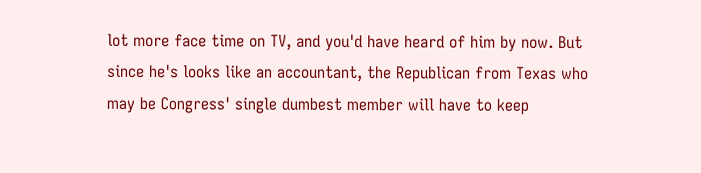lot more face time on TV, and you'd have heard of him by now. But since he's looks like an accountant, the Republican from Texas who may be Congress' single dumbest member will have to keep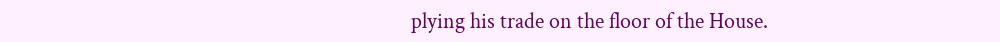plying his trade on the floor of the House.